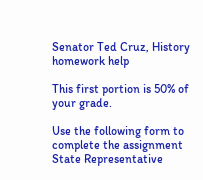Senator Ted Cruz, History homework help

This first portion is 50% of your grade.

Use the following form to complete the assignment State Representative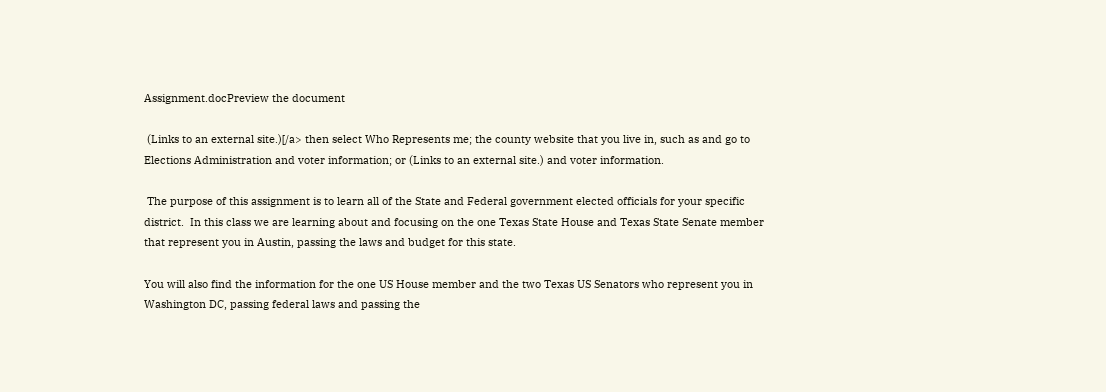Assignment.docPreview the document

 (Links to an external site.)[/a> then select Who Represents me; the county website that you live in, such as and go to Elections Administration and voter information; or (Links to an external site.) and voter information.

 The purpose of this assignment is to learn all of the State and Federal government elected officials for your specific district.  In this class we are learning about and focusing on the one Texas State House and Texas State Senate member that represent you in Austin, passing the laws and budget for this state.

You will also find the information for the one US House member and the two Texas US Senators who represent you in Washington DC, passing federal laws and passing the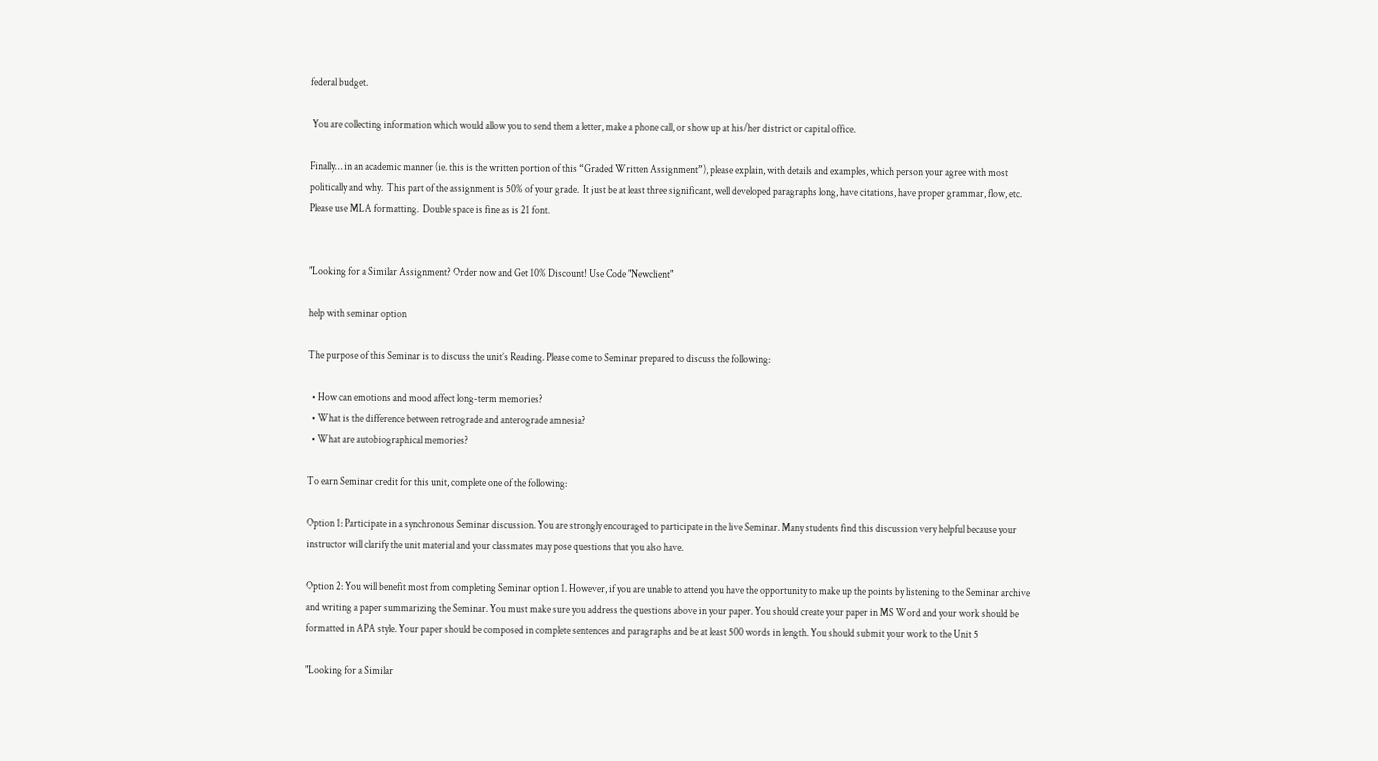federal budget.

 You are collecting information which would allow you to send them a letter, make a phone call, or show up at his/her district or capital office.

Finally… in an academic manner (ie. this is the written portion of this “Graded Written Assignment”), please explain, with details and examples, which person your agree with most politically and why.  This part of the assignment is 50% of your grade.  It just be at least three significant, well developed paragraphs long, have citations, have proper grammar, flow, etc.  Please use MLA formatting.  Double space is fine as is 21 font.


"Looking for a Similar Assignment? Order now and Get 10% Discount! Use Code "Newclient"

help with seminar option

The purpose of this Seminar is to discuss the unit’s Reading. Please come to Seminar prepared to discuss the following:

  • How can emotions and mood affect long-term memories?
  • What is the difference between retrograde and anterograde amnesia?
  • What are autobiographical memories?

To earn Seminar credit for this unit, complete one of the following:

Option 1: Participate in a synchronous Seminar discussion. You are strongly encouraged to participate in the live Seminar. Many students find this discussion very helpful because your instructor will clarify the unit material and your classmates may pose questions that you also have.

Option 2: You will benefit most from completing Seminar option 1. However, if you are unable to attend you have the opportunity to make up the points by listening to the Seminar archive and writing a paper summarizing the Seminar. You must make sure you address the questions above in your paper. You should create your paper in MS Word and your work should be formatted in APA style. Your paper should be composed in complete sentences and paragraphs and be at least 500 words in length. You should submit your work to the Unit 5

"Looking for a Similar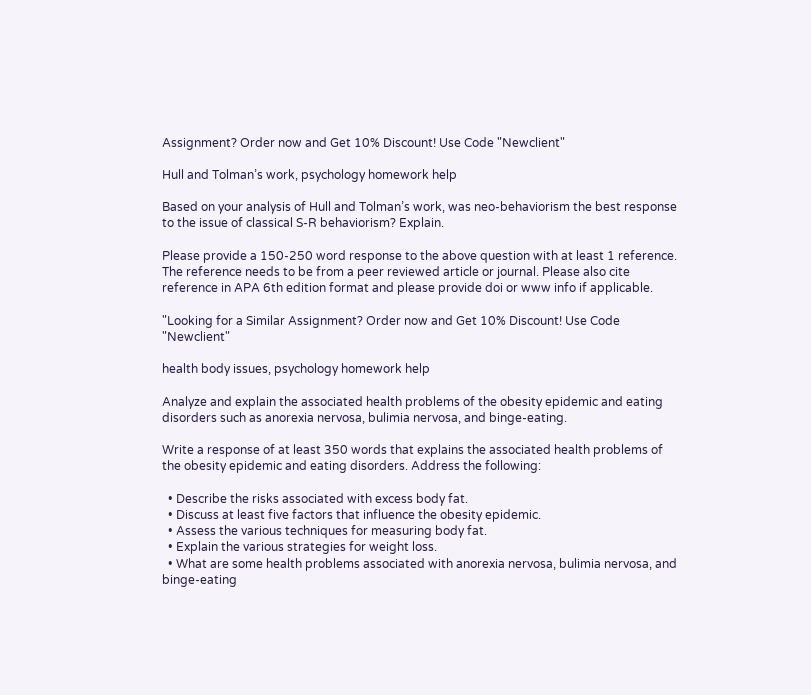Assignment? Order now and Get 10% Discount! Use Code "Newclient"

Hull and Tolman’s work, psychology homework help

Based on your analysis of Hull and Tolman’s work, was neo-behaviorism the best response to the issue of classical S-R behaviorism? Explain.

Please provide a 150-250 word response to the above question with at least 1 reference. The reference needs to be from a peer reviewed article or journal. Please also cite reference in APA 6th edition format and please provide doi or www info if applicable.

"Looking for a Similar Assignment? Order now and Get 10% Discount! Use Code "Newclient"

health body issues, psychology homework help

Analyze and explain the associated health problems of the obesity epidemic and eating disorders such as anorexia nervosa, bulimia nervosa, and binge-eating.

Write a response of at least 350 words that explains the associated health problems of the obesity epidemic and eating disorders. Address the following:

  • Describe the risks associated with excess body fat.
  • Discuss at least five factors that influence the obesity epidemic.
  • Assess the various techniques for measuring body fat.
  • Explain the various strategies for weight loss.
  • What are some health problems associated with anorexia nervosa, bulimia nervosa, and binge-eating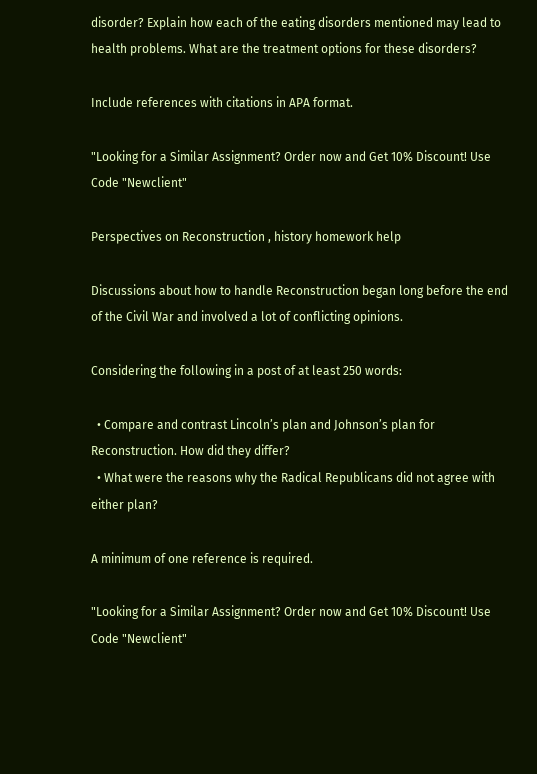disorder? Explain how each of the eating disorders mentioned may lead to health problems. What are the treatment options for these disorders?

Include references with citations in APA format.

"Looking for a Similar Assignment? Order now and Get 10% Discount! Use Code "Newclient"

Perspectives on Reconstruction , history homework help

Discussions about how to handle Reconstruction began long before the end of the Civil War and involved a lot of conflicting opinions.

Considering the following in a post of at least 250 words:

  • Compare and contrast Lincoln’s plan and Johnson’s plan for Reconstruction. How did they differ?
  • What were the reasons why the Radical Republicans did not agree with either plan?

A minimum of one reference is required.

"Looking for a Similar Assignment? Order now and Get 10% Discount! Use Code "Newclient"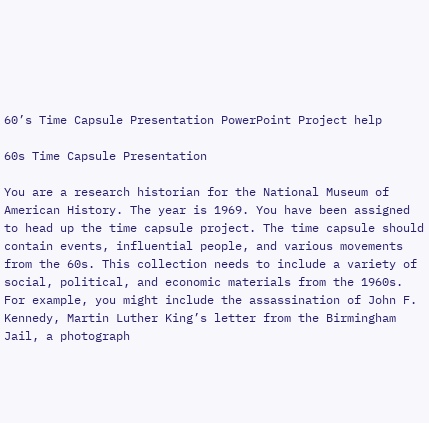60’s Time Capsule Presentation PowerPoint Project help

60s Time Capsule Presentation

You are a research historian for the National Museum of American History. The year is 1969. You have been assigned to head up the time capsule project. The time capsule should contain events, influential people, and various movements from the 60s. This collection needs to include a variety of social, political, and economic materials from the 1960s. For example, you might include the assassination of John F. Kennedy, Martin Luther King’s letter from the Birmingham Jail, a photograph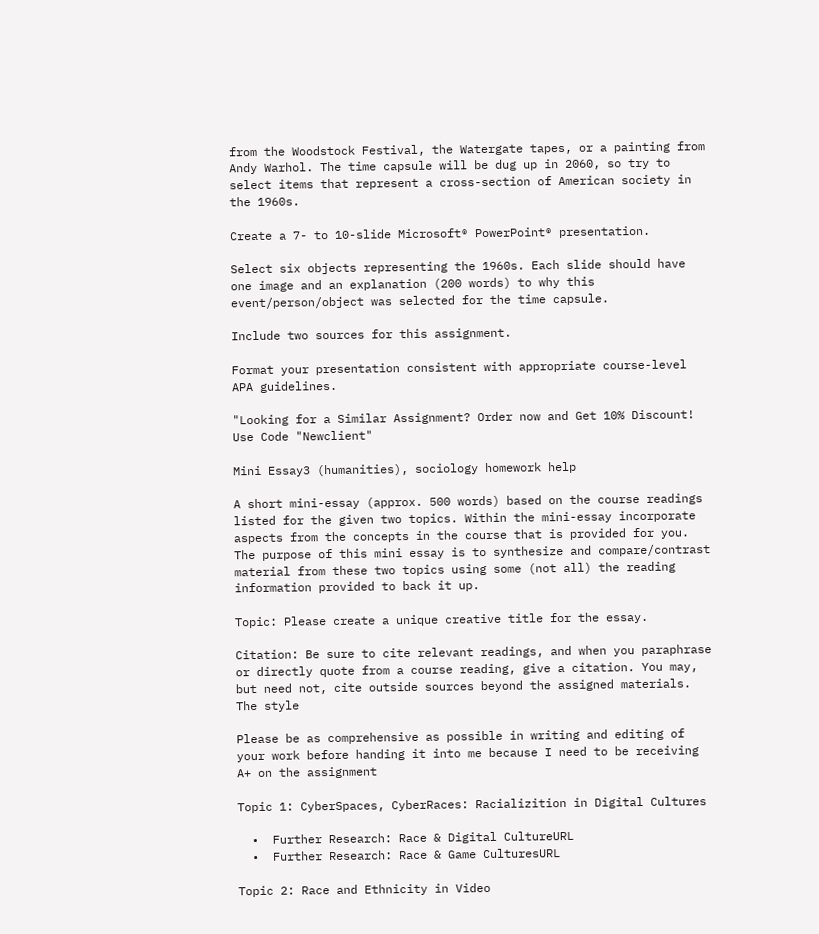from the Woodstock Festival, the Watergate tapes, or a painting from Andy Warhol. The time capsule will be dug up in 2060, so try to select items that represent a cross-section of American society in the 1960s.

Create a 7- to 10-slide Microsoft® PowerPoint® presentation.

Select six objects representing the 1960s. Each slide should have one image and an explanation (200 words) to why this event/person/object was selected for the time capsule.

Include two sources for this assignment.

Format your presentation consistent with appropriate course-level APA guidelines.

"Looking for a Similar Assignment? Order now and Get 10% Discount! Use Code "Newclient"

Mini Essay3 (humanities), sociology homework help

A short mini-essay (approx. 500 words) based on the course readings listed for the given two topics. Within the mini-essay incorporate aspects from the concepts in the course that is provided for you. The purpose of this mini essay is to synthesize and compare/contrast material from these two topics using some (not all) the reading information provided to back it up.

Topic: Please create a unique creative title for the essay.

Citation: Be sure to cite relevant readings, and when you paraphrase or directly quote from a course reading, give a citation. You may, but need not, cite outside sources beyond the assigned materials. The style

Please be as comprehensive as possible in writing and editing of your work before handing it into me because I need to be receiving A+ on the assignment

Topic 1: CyberSpaces, CyberRaces: Racializition in Digital Cultures

  •  Further Research: Race & Digital CultureURL
  •  Further Research: Race & Game CulturesURL

Topic 2: Race and Ethnicity in Video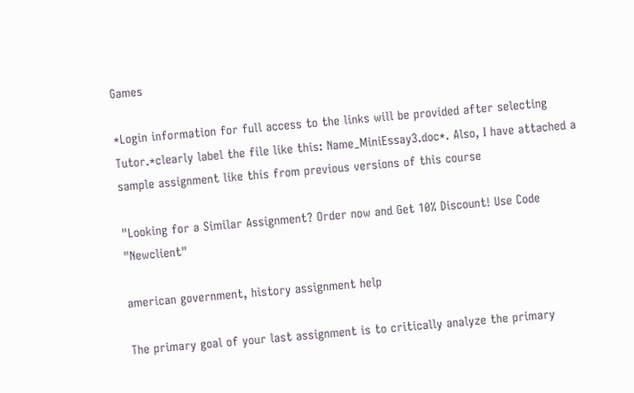Games

*Login information for full access to the links will be provided after selecting Tutor.*clearly label the file like this: Name_MiniEssay3.doc*. Also, I have attached a sample assignment like this from previous versions of this course

"Looking for a Similar Assignment? Order now and Get 10% Discount! Use Code "Newclient"

american government, history assignment help

The primary goal of your last assignment is to critically analyze the primary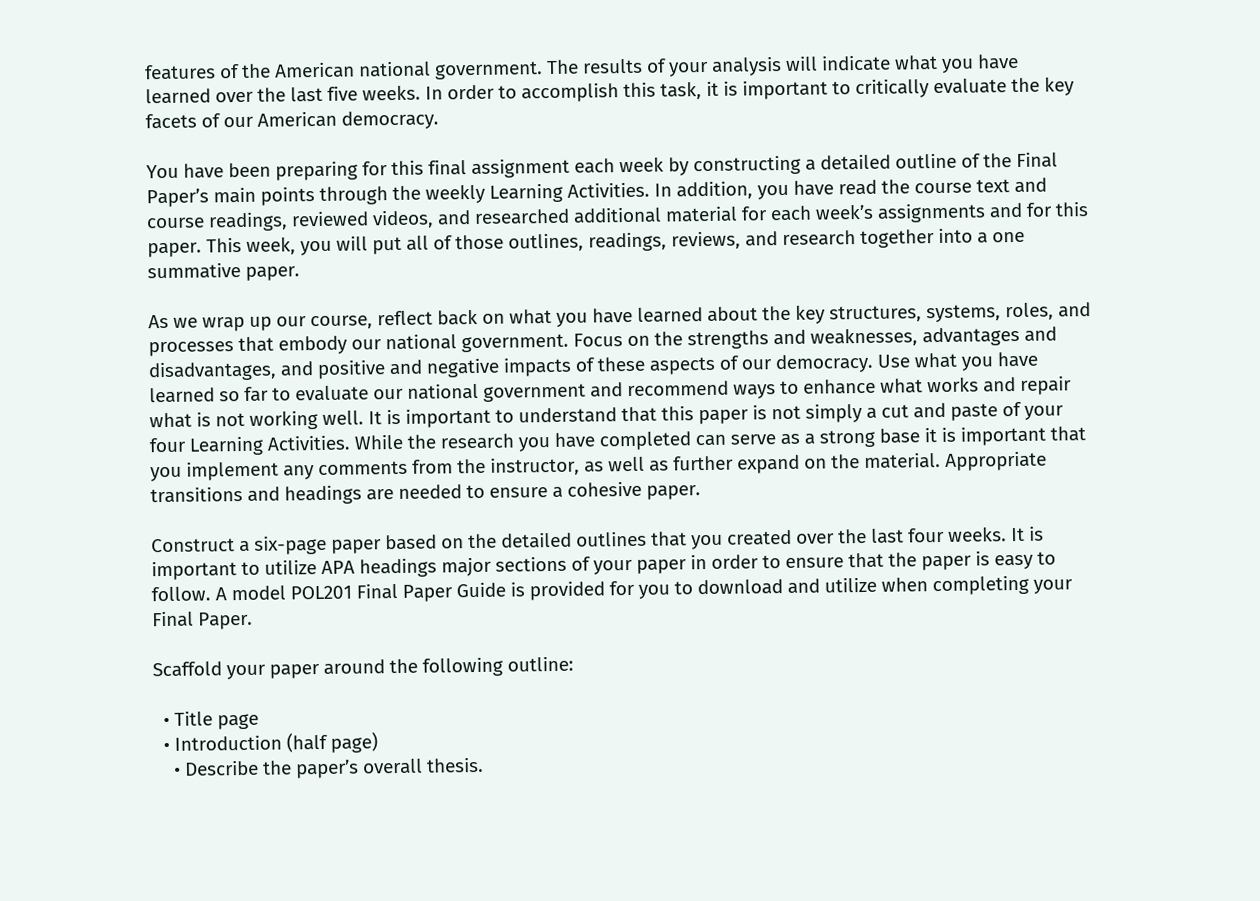features of the American national government. The results of your analysis will indicate what you have learned over the last five weeks. In order to accomplish this task, it is important to critically evaluate the key facets of our American democracy.

You have been preparing for this final assignment each week by constructing a detailed outline of the Final Paper’s main points through the weekly Learning Activities. In addition, you have read the course text and course readings, reviewed videos, and researched additional material for each week’s assignments and for this paper. This week, you will put all of those outlines, readings, reviews, and research together into a one summative paper.

As we wrap up our course, reflect back on what you have learned about the key structures, systems, roles, and processes that embody our national government. Focus on the strengths and weaknesses, advantages and disadvantages, and positive and negative impacts of these aspects of our democracy. Use what you have learned so far to evaluate our national government and recommend ways to enhance what works and repair what is not working well. It is important to understand that this paper is not simply a cut and paste of your four Learning Activities. While the research you have completed can serve as a strong base it is important that you implement any comments from the instructor, as well as further expand on the material. Appropriate transitions and headings are needed to ensure a cohesive paper.

Construct a six-page paper based on the detailed outlines that you created over the last four weeks. It is important to utilize APA headings major sections of your paper in order to ensure that the paper is easy to follow. A model POL201 Final Paper Guide is provided for you to download and utilize when completing your Final Paper.

Scaffold your paper around the following outline:

  • Title page
  • Introduction (half page)
    • Describe the paper’s overall thesis.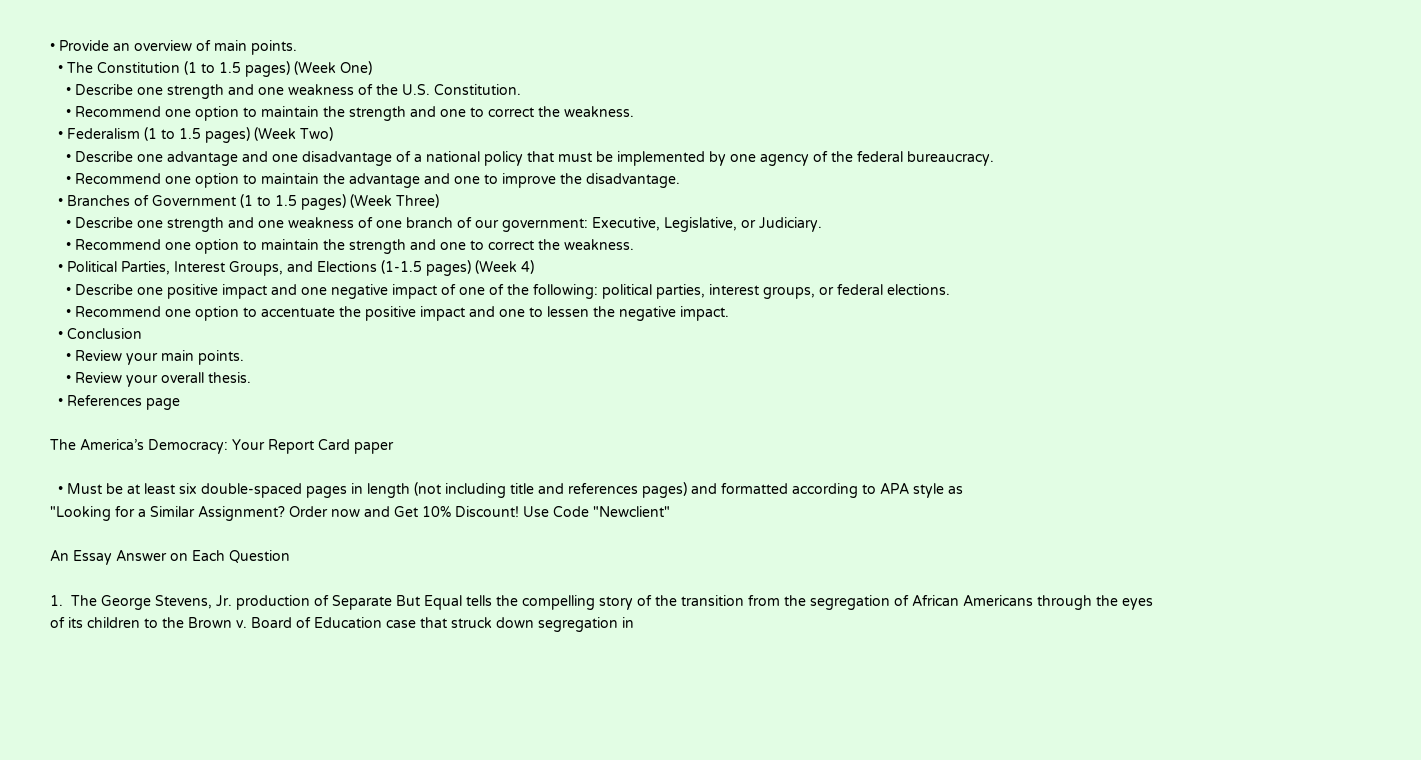• Provide an overview of main points.
  • The Constitution (1 to 1.5 pages) (Week One)
    • Describe one strength and one weakness of the U.S. Constitution.
    • Recommend one option to maintain the strength and one to correct the weakness.
  • Federalism (1 to 1.5 pages) (Week Two)
    • Describe one advantage and one disadvantage of a national policy that must be implemented by one agency of the federal bureaucracy.
    • Recommend one option to maintain the advantage and one to improve the disadvantage.
  • Branches of Government (1 to 1.5 pages) (Week Three)
    • Describe one strength and one weakness of one branch of our government: Executive, Legislative, or Judiciary.
    • Recommend one option to maintain the strength and one to correct the weakness.
  • Political Parties, Interest Groups, and Elections (1-1.5 pages) (Week 4)
    • Describe one positive impact and one negative impact of one of the following: political parties, interest groups, or federal elections.
    • Recommend one option to accentuate the positive impact and one to lessen the negative impact.
  • Conclusion
    • Review your main points.
    • Review your overall thesis.
  • References page

The America’s Democracy: Your Report Card paper

  • Must be at least six double-spaced pages in length (not including title and references pages) and formatted according to APA style as
"Looking for a Similar Assignment? Order now and Get 10% Discount! Use Code "Newclient"

An Essay Answer on Each Question

1.  The George Stevens, Jr. production of Separate But Equal tells the compelling story of the transition from the segregation of African Americans through the eyes of its children to the Brown v. Board of Education case that struck down segregation in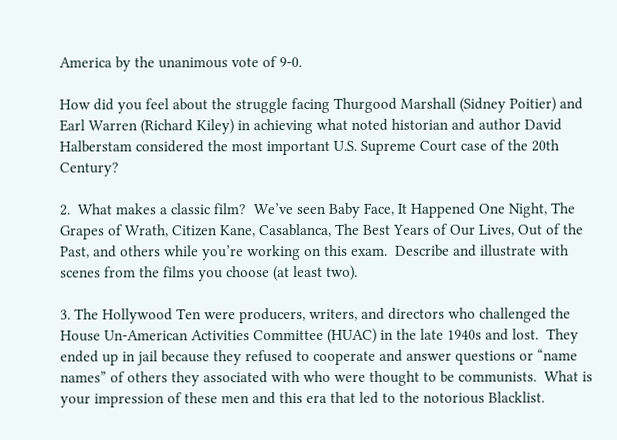America by the unanimous vote of 9-0.

How did you feel about the struggle facing Thurgood Marshall (Sidney Poitier) and Earl Warren (Richard Kiley) in achieving what noted historian and author David Halberstam considered the most important U.S. Supreme Court case of the 20th Century?

2.  What makes a classic film?  We’ve seen Baby Face, It Happened One Night, The Grapes of Wrath, Citizen Kane, Casablanca, The Best Years of Our Lives, Out of the Past, and others while you’re working on this exam.  Describe and illustrate with scenes from the films you choose (at least two).

3. The Hollywood Ten were producers, writers, and directors who challenged the House Un-American Activities Committee (HUAC) in the late 1940s and lost.  They ended up in jail because they refused to cooperate and answer questions or “name names” of others they associated with who were thought to be communists.  What is your impression of these men and this era that led to the notorious Blacklist.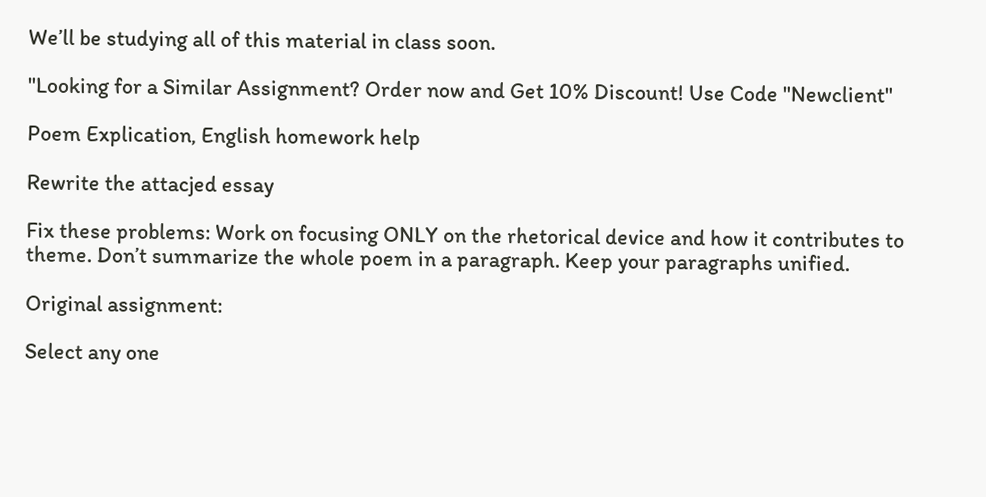We’ll be studying all of this material in class soon.

"Looking for a Similar Assignment? Order now and Get 10% Discount! Use Code "Newclient"

Poem Explication, English homework help

Rewrite the attacjed essay

Fix these problems: Work on focusing ONLY on the rhetorical device and how it contributes to theme. Don’t summarize the whole poem in a paragraph. Keep your paragraphs unified.

Original assignment:

Select any one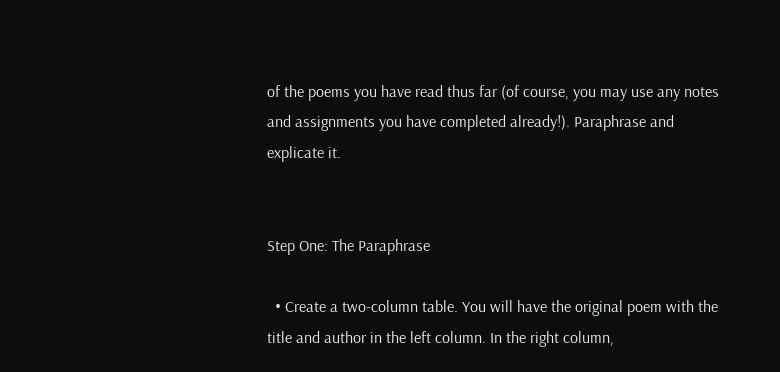of the poems you have read thus far (of course, you may use any notes and assignments you have completed already!). Paraphrase and explicate it.


Step One: The Paraphrase

  • Create a two-column table. You will have the original poem with the title and author in the left column. In the right column,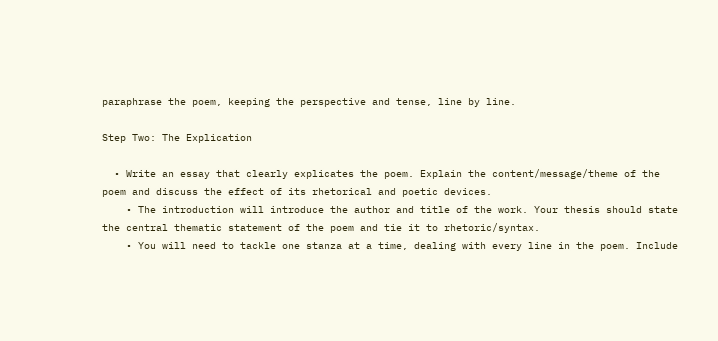paraphrase the poem, keeping the perspective and tense, line by line.

Step Two: The Explication

  • Write an essay that clearly explicates the poem. Explain the content/message/theme of the poem and discuss the effect of its rhetorical and poetic devices.
    • The introduction will introduce the author and title of the work. Your thesis should state the central thematic statement of the poem and tie it to rhetoric/syntax.
    • You will need to tackle one stanza at a time, dealing with every line in the poem. Include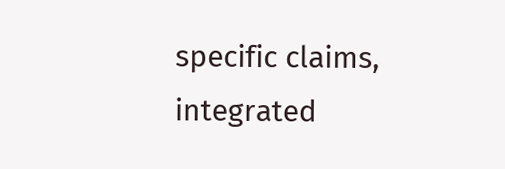specific claims, integrated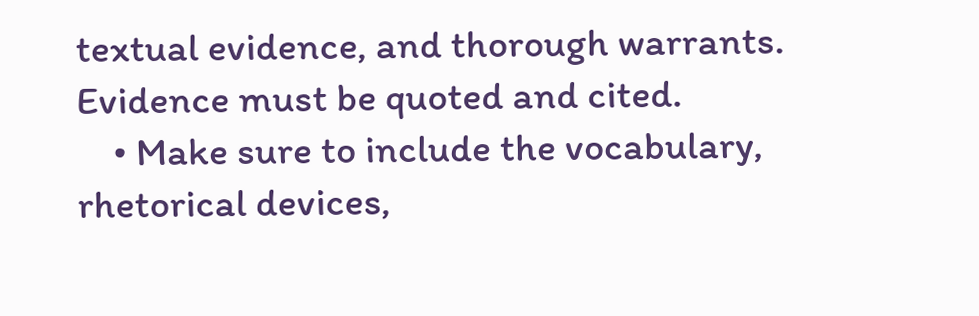textual evidence, and thorough warrants. Evidence must be quoted and cited.
    • Make sure to include the vocabulary, rhetorical devices,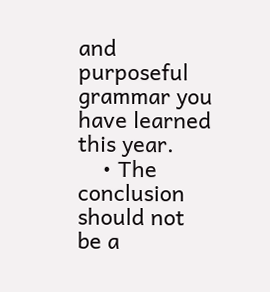and purposeful grammar you have learned this year.
    • The conclusion should not be a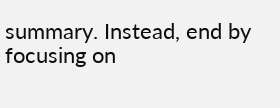summary. Instead, end by focusing on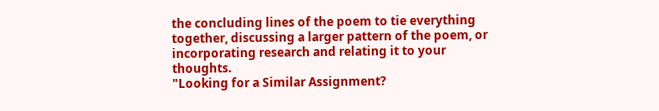the concluding lines of the poem to tie everything together, discussing a larger pattern of the poem, or incorporating research and relating it to your thoughts.
"Looking for a Similar Assignment?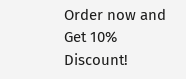Order now and Get 10% Discount!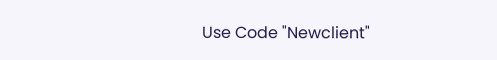Use Code "Newclient"